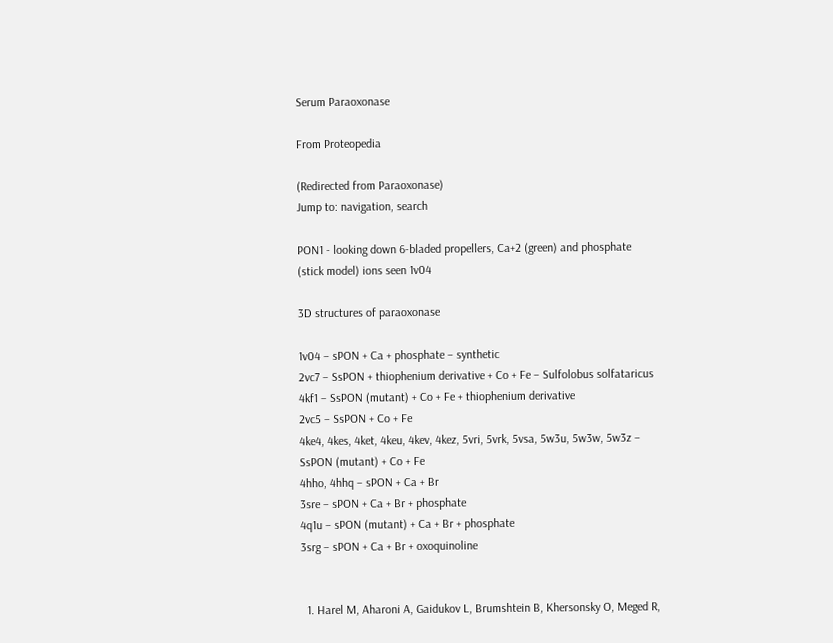Serum Paraoxonase

From Proteopedia

(Redirected from Paraoxonase)
Jump to: navigation, search

PON1 - looking down 6-bladed propellers, Ca+2 (green) and phosphate (stick model) ions seen 1v04

3D structures of paraoxonase

1v04 – sPON + Ca + phosphate – synthetic
2vc7 – SsPON + thiophenium derivative + Co + Fe – Sulfolobus solfataricus
4kf1 – SsPON (mutant) + Co + Fe + thiophenium derivative
2vc5 – SsPON + Co + Fe
4ke4, 4kes, 4ket, 4keu, 4kev, 4kez, 5vri, 5vrk, 5vsa, 5w3u, 5w3w, 5w3z – SsPON (mutant) + Co + Fe
4hho, 4hhq – sPON + Ca + Br
3sre – sPON + Ca + Br + phosphate
4q1u – sPON (mutant) + Ca + Br + phosphate
3srg – sPON + Ca + Br + oxoquinoline


  1. Harel M, Aharoni A, Gaidukov L, Brumshtein B, Khersonsky O, Meged R,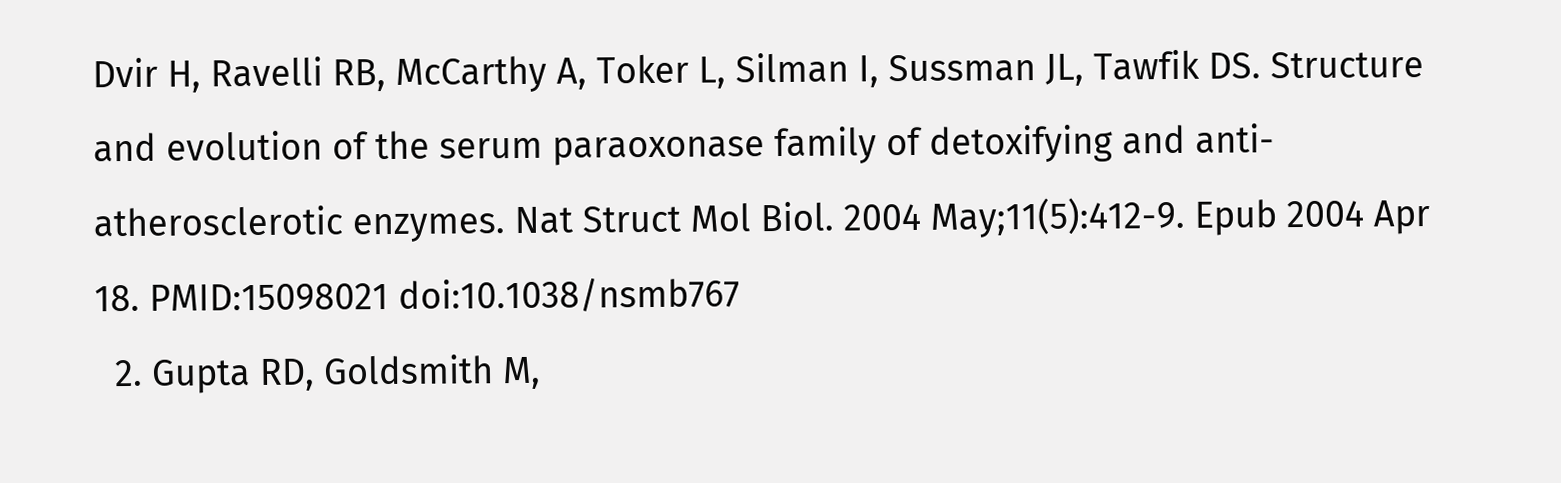Dvir H, Ravelli RB, McCarthy A, Toker L, Silman I, Sussman JL, Tawfik DS. Structure and evolution of the serum paraoxonase family of detoxifying and anti-atherosclerotic enzymes. Nat Struct Mol Biol. 2004 May;11(5):412-9. Epub 2004 Apr 18. PMID:15098021 doi:10.1038/nsmb767
  2. Gupta RD, Goldsmith M,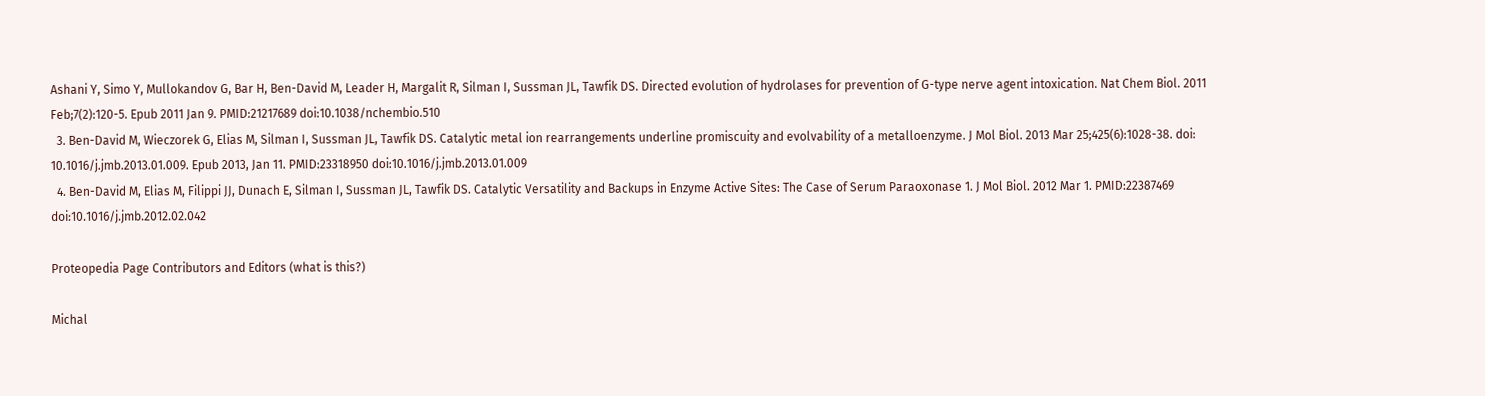Ashani Y, Simo Y, Mullokandov G, Bar H, Ben-David M, Leader H, Margalit R, Silman I, Sussman JL, Tawfik DS. Directed evolution of hydrolases for prevention of G-type nerve agent intoxication. Nat Chem Biol. 2011 Feb;7(2):120-5. Epub 2011 Jan 9. PMID:21217689 doi:10.1038/nchembio.510
  3. Ben-David M, Wieczorek G, Elias M, Silman I, Sussman JL, Tawfik DS. Catalytic metal ion rearrangements underline promiscuity and evolvability of a metalloenzyme. J Mol Biol. 2013 Mar 25;425(6):1028-38. doi: 10.1016/j.jmb.2013.01.009. Epub 2013, Jan 11. PMID:23318950 doi:10.1016/j.jmb.2013.01.009
  4. Ben-David M, Elias M, Filippi JJ, Dunach E, Silman I, Sussman JL, Tawfik DS. Catalytic Versatility and Backups in Enzyme Active Sites: The Case of Serum Paraoxonase 1. J Mol Biol. 2012 Mar 1. PMID:22387469 doi:10.1016/j.jmb.2012.02.042

Proteopedia Page Contributors and Editors (what is this?)

Michal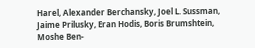Harel, Alexander Berchansky, Joel L. Sussman, Jaime Prilusky, Eran Hodis, Boris Brumshtein, Moshe Ben-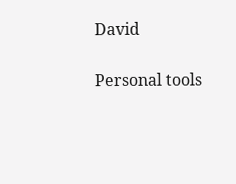David

Personal tools